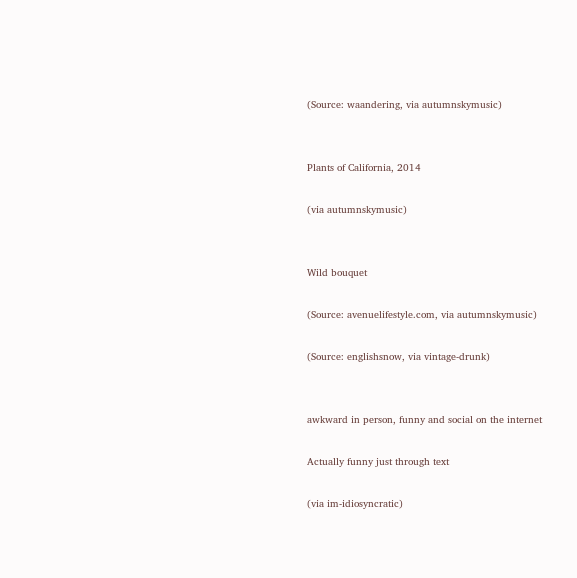(Source: waandering, via autumnskymusic)


Plants of California, 2014

(via autumnskymusic)


Wild bouquet

(Source: avenuelifestyle.com, via autumnskymusic)

(Source: englishsnow, via vintage-drunk)


awkward in person, funny and social on the internet

Actually funny just through text

(via im-idiosyncratic)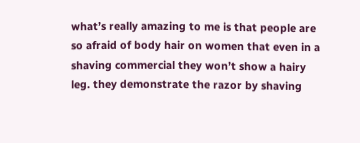what’s really amazing to me is that people are so afraid of body hair on women that even in a shaving commercial they won’t show a hairy leg. they demonstrate the razor by shaving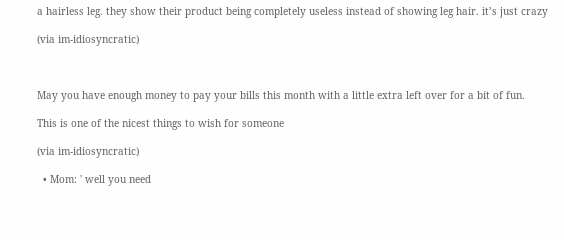a hairless leg. they show their product being completely useless instead of showing leg hair. it’s just crazy

(via im-idiosyncratic)



May you have enough money to pay your bills this month with a little extra left over for a bit of fun.

This is one of the nicest things to wish for someone

(via im-idiosyncratic)

  • Mom: ' well you need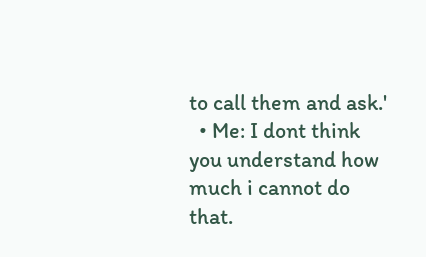to call them and ask.'
  • Me: I dont think you understand how much i cannot do that.